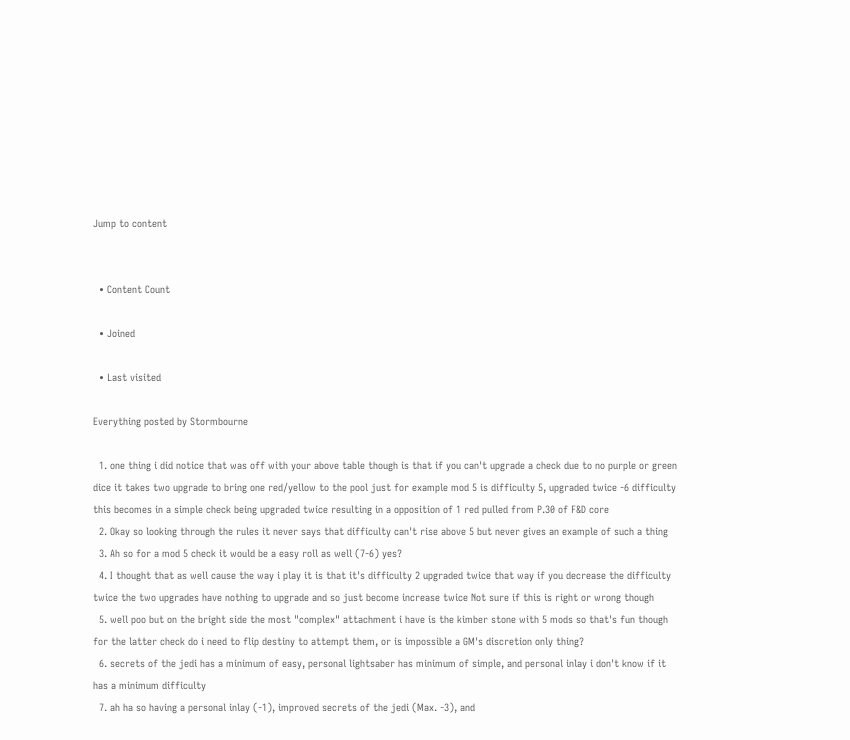Jump to content


  • Content Count

  • Joined

  • Last visited

Everything posted by Stormbourne

  1. one thing i did notice that was off with your above table though is that if you can't upgrade a check due to no purple or green dice it takes two upgrade to bring one red/yellow to the pool just for example mod 5 is difficulty 5, upgraded twice -6 difficulty this becomes in a simple check being upgraded twice resulting in a opposition of 1 red pulled from P.30 of F&D core
  2. Okay so looking through the rules it never says that difficulty can't rise above 5 but never gives an example of such a thing
  3. Ah so for a mod 5 check it would be a easy roll as well (7-6) yes?
  4. I thought that as well cause the way i play it is that it's difficulty 2 upgraded twice that way if you decrease the difficulty twice the two upgrades have nothing to upgrade and so just become increase twice Not sure if this is right or wrong though
  5. well poo but on the bright side the most "complex" attachment i have is the kimber stone with 5 mods so that's fun though for the latter check do i need to flip destiny to attempt them, or is impossible a GM's discretion only thing?
  6. secrets of the jedi has a minimum of easy, personal lightsaber has minimum of simple, and personal inlay i don't know if it has a minimum difficulty
  7. ah ha so having a personal inlay (-1), improved secrets of the jedi (Max. -3), and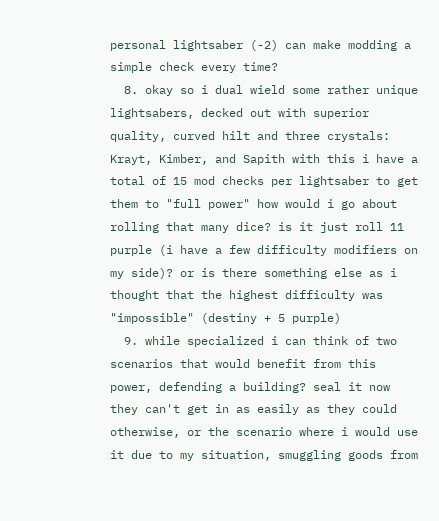personal lightsaber (-2) can make modding a simple check every time?
  8. okay so i dual wield some rather unique lightsabers, decked out with superior quality, curved hilt and three crystals: Krayt, Kimber, and Sapith with this i have a total of 15 mod checks per lightsaber to get them to "full power" how would i go about rolling that many dice? is it just roll 11 purple (i have a few difficulty modifiers on my side)? or is there something else as i thought that the highest difficulty was "impossible" (destiny + 5 purple)
  9. while specialized i can think of two scenarios that would benefit from this power, defending a building? seal it now they can't get in as easily as they could otherwise, or the scenario where i would use it due to my situation, smuggling goods from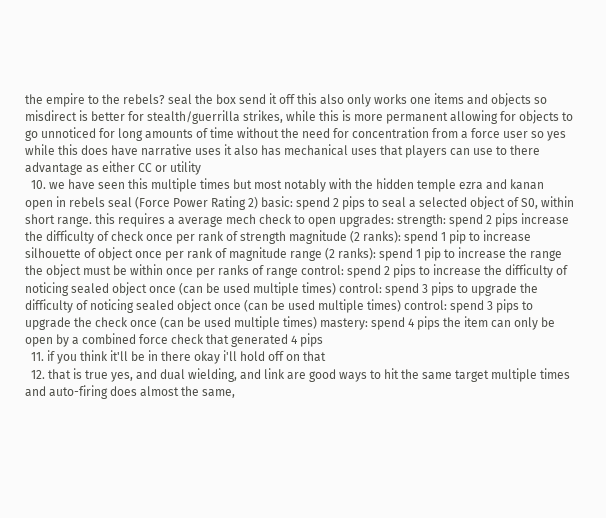the empire to the rebels? seal the box send it off this also only works one items and objects so misdirect is better for stealth/guerrilla strikes, while this is more permanent allowing for objects to go unnoticed for long amounts of time without the need for concentration from a force user so yes while this does have narrative uses it also has mechanical uses that players can use to there advantage as either CC or utility
  10. we have seen this multiple times but most notably with the hidden temple ezra and kanan open in rebels seal (Force Power Rating 2) basic: spend 2 pips to seal a selected object of S0, within short range. this requires a average mech check to open upgrades: strength: spend 2 pips increase the difficulty of check once per rank of strength magnitude (2 ranks): spend 1 pip to increase silhouette of object once per rank of magnitude range (2 ranks): spend 1 pip to increase the range the object must be within once per ranks of range control: spend 2 pips to increase the difficulty of noticing sealed object once (can be used multiple times) control: spend 3 pips to upgrade the difficulty of noticing sealed object once (can be used multiple times) control: spend 3 pips to upgrade the check once (can be used multiple times) mastery: spend 4 pips the item can only be open by a combined force check that generated 4 pips
  11. if you think it'll be in there okay i'll hold off on that
  12. that is true yes, and dual wielding, and link are good ways to hit the same target multiple times and auto-firing does almost the same,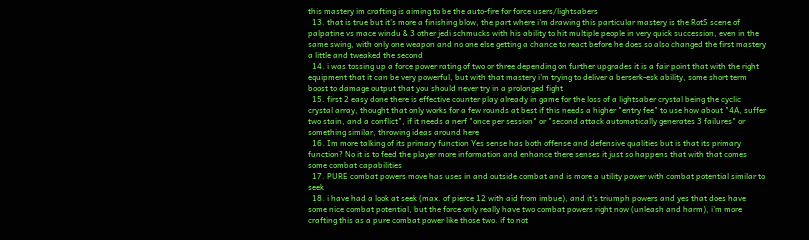this mastery im crafting is aiming to be the auto-fire for force users/lightsabers
  13. that is true but it's more a finishing blow, the part where i'm drawing this particular mastery is the RotS scene of palpatine vs mace windu & 3 other jedi schmucks with his ability to hit multiple people in very quick succession, even in the same swing, with only one weapon and no one else getting a chance to react before he does so also changed the first mastery a little and tweaked the second
  14. i was tossing up a force power rating of two or three depending on further upgrades it is a fair point that with the right equipment that it can be very powerful, but with that mastery i'm trying to deliver a berserk-esk ability, some short term boost to damage output that you should never try in a prolonged fight
  15. first 2 easy done there is effective counter play already in game for the loss of a lightsaber crystal being the cyclic crystal array, thought that only works for a few rounds at best if this needs a higher "entry fee" to use how about "4A, suffer two stain, and a conflict", if it needs a nerf "once per session" or "second attack automatically generates 3 failures" or something similar, throwing ideas around here
  16. Im more talking of its primary function Yes sense has both offense and defensive qualities but is that its primary function? No it is to feed the player more information and enhance there senses it just so happens that with that comes some combat capabilities
  17. PURE combat powers move has uses in and outside combat and is more a utility power with combat potential similar to seek
  18. i have had a look at seek (max. of pierce 12 with aid from imbue), and it's triumph powers and yes that does have some nice combat potential, but the force only really have two combat powers right now (unleash and harm), i'm more crafting this as a pure combat power like those two. if to not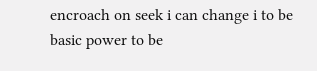encroach on seek i can change i to be basic power to be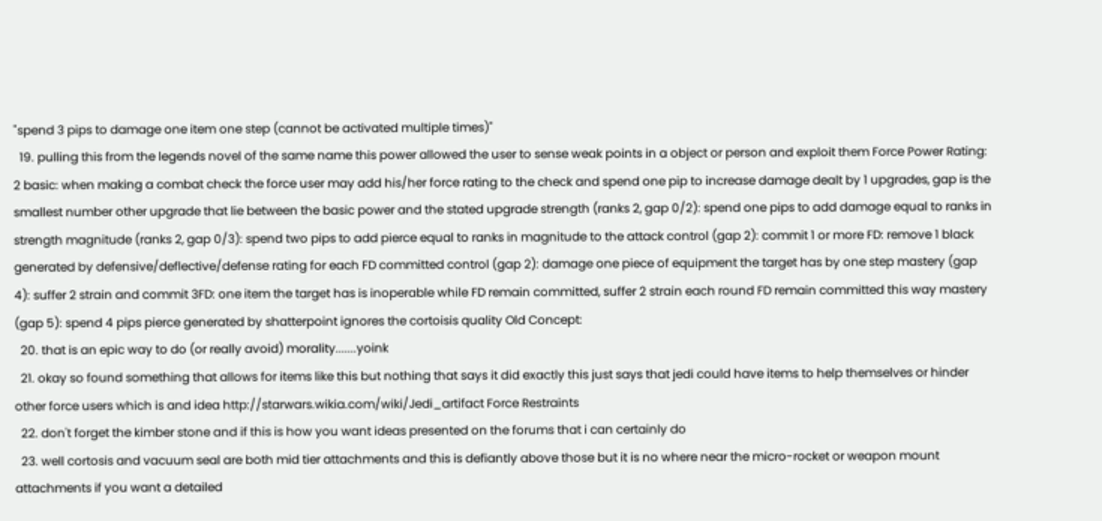"spend 3 pips to damage one item one step (cannot be activated multiple times)"
  19. pulling this from the legends novel of the same name this power allowed the user to sense weak points in a object or person and exploit them Force Power Rating: 2 basic: when making a combat check the force user may add his/her force rating to the check and spend one pip to increase damage dealt by 1 upgrades, gap is the smallest number other upgrade that lie between the basic power and the stated upgrade strength (ranks 2, gap 0/2): spend one pips to add damage equal to ranks in strength magnitude (ranks 2, gap 0/3): spend two pips to add pierce equal to ranks in magnitude to the attack control (gap 2): commit 1 or more FD: remove 1 black generated by defensive/deflective/defense rating for each FD committed control (gap 2): damage one piece of equipment the target has by one step mastery (gap 4): suffer 2 strain and commit 3FD: one item the target has is inoperable while FD remain committed, suffer 2 strain each round FD remain committed this way mastery (gap 5): spend 4 pips pierce generated by shatterpoint ignores the cortoisis quality Old Concept:
  20. that is an epic way to do (or really avoid) morality.......yoink
  21. okay so found something that allows for items like this but nothing that says it did exactly this just says that jedi could have items to help themselves or hinder other force users which is and idea http://starwars.wikia.com/wiki/Jedi_artifact Force Restraints
  22. don't forget the kimber stone and if this is how you want ideas presented on the forums that i can certainly do
  23. well cortosis and vacuum seal are both mid tier attachments and this is defiantly above those but it is no where near the micro-rocket or weapon mount attachments if you want a detailed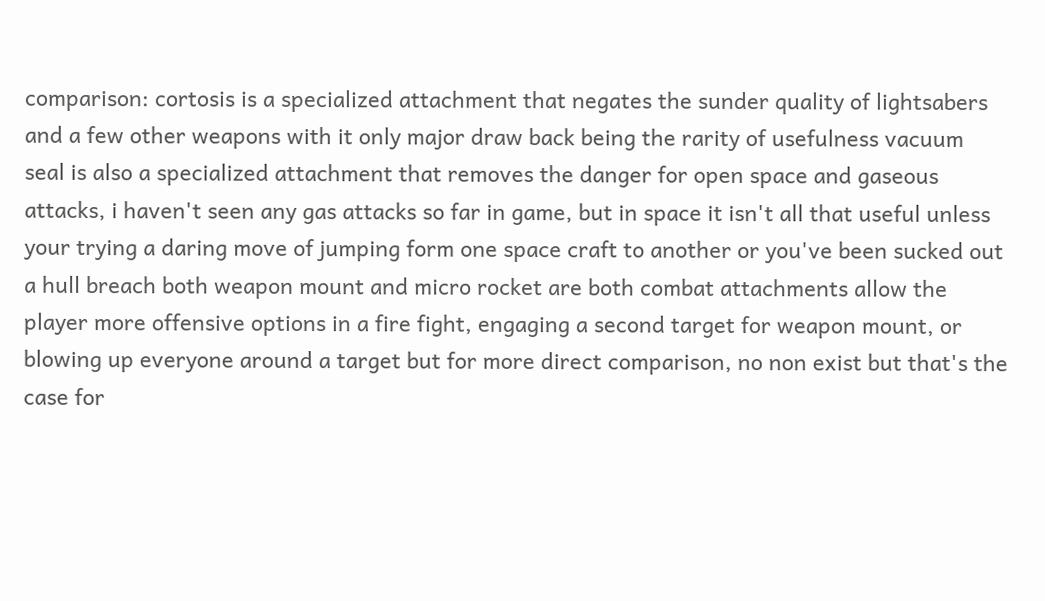comparison: cortosis is a specialized attachment that negates the sunder quality of lightsabers and a few other weapons with it only major draw back being the rarity of usefulness vacuum seal is also a specialized attachment that removes the danger for open space and gaseous attacks, i haven't seen any gas attacks so far in game, but in space it isn't all that useful unless your trying a daring move of jumping form one space craft to another or you've been sucked out a hull breach both weapon mount and micro rocket are both combat attachments allow the player more offensive options in a fire fight, engaging a second target for weapon mount, or blowing up everyone around a target but for more direct comparison, no non exist but that's the case for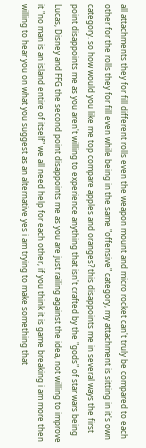all attachments they for fill different rolls even the weapon mount and micro rocket can't truly be compared to each other for the rolls they for fill even while being in the same "offensive" category, my attachment is sitting in it's own category. so how would you like me top compare apples and oranges? this disappoints me in several ways the first point disappoints me as you aren't willing to experience anything that isn't crafted by the "gods" of star wars being Lucas, Disney and FFG the second point disappoints me as you are just railing against the idea, not willing to improve it "no man is an island entire of itself" we all need help for each other, if you think it is game breaking i am more then willing to hear you on what you suggest as an alternative yes i am trying to make something that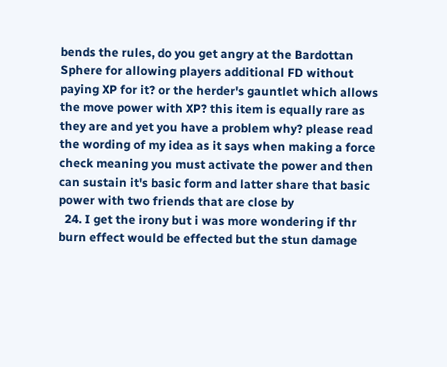bends the rules, do you get angry at the Bardottan Sphere for allowing players additional FD without paying XP for it? or the herder's gauntlet which allows the move power with XP? this item is equally rare as they are and yet you have a problem why? please read the wording of my idea as it says when making a force check meaning you must activate the power and then can sustain it's basic form and latter share that basic power with two friends that are close by
  24. I get the irony but i was more wondering if thr burn effect would be effected but the stun damage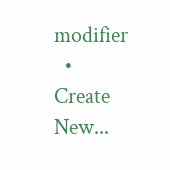modifier
  • Create New...